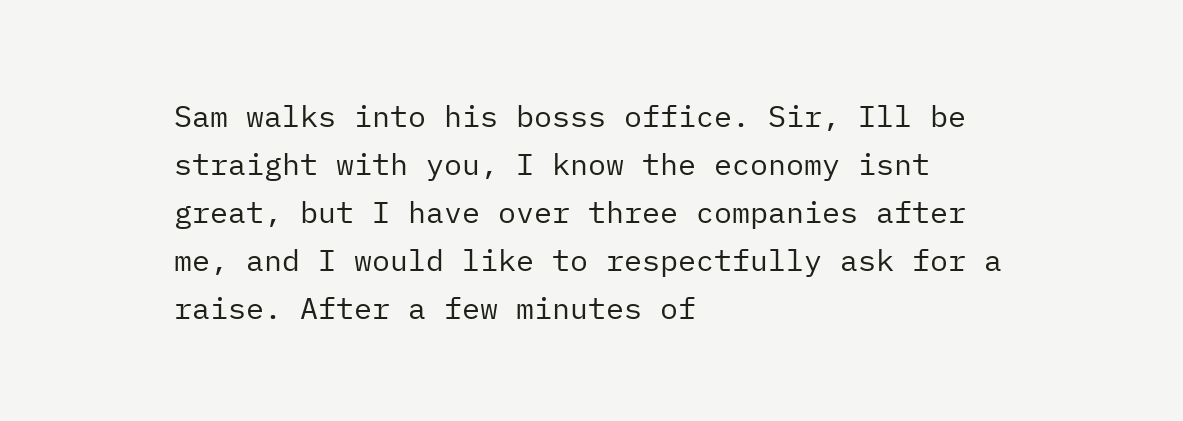Sam walks into his bosss office. Sir, Ill be straight with you, I know the economy isnt great, but I have over three companies after me, and I would like to respectfully ask for a raise. After a few minutes of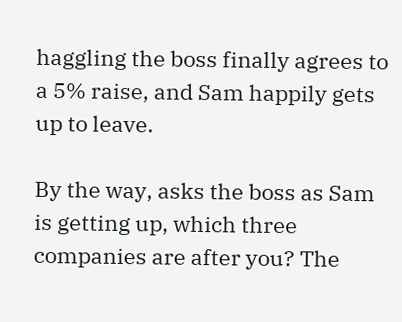haggling the boss finally agrees to a 5% raise, and Sam happily gets up to leave.

By the way, asks the boss as Sam is getting up, which three companies are after you? The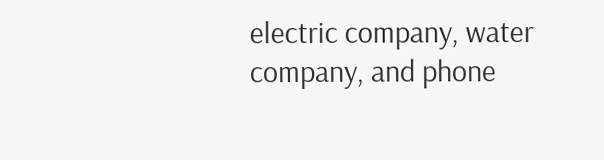electric company, water company, and phone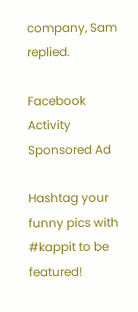company, Sam replied.

Facebook Activity
Sponsored Ad

Hashtag your funny pics with #kappit to be featured!